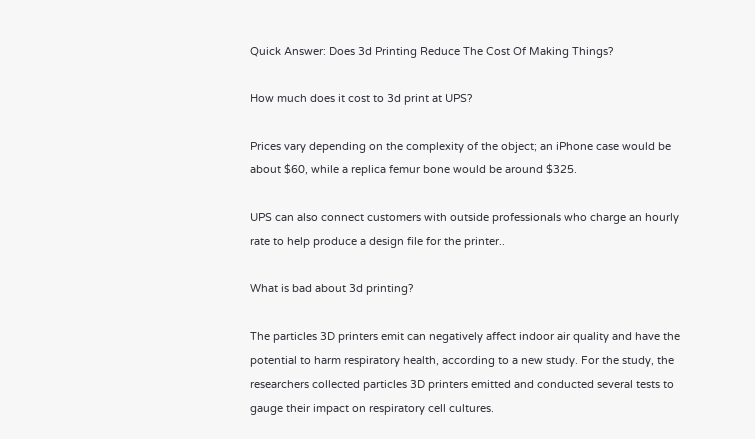Quick Answer: Does 3d Printing Reduce The Cost Of Making Things?

How much does it cost to 3d print at UPS?

Prices vary depending on the complexity of the object; an iPhone case would be about $60, while a replica femur bone would be around $325.

UPS can also connect customers with outside professionals who charge an hourly rate to help produce a design file for the printer..

What is bad about 3d printing?

The particles 3D printers emit can negatively affect indoor air quality and have the potential to harm respiratory health, according to a new study. For the study, the researchers collected particles 3D printers emitted and conducted several tests to gauge their impact on respiratory cell cultures.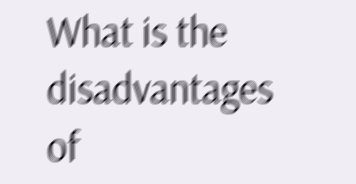What is the disadvantages of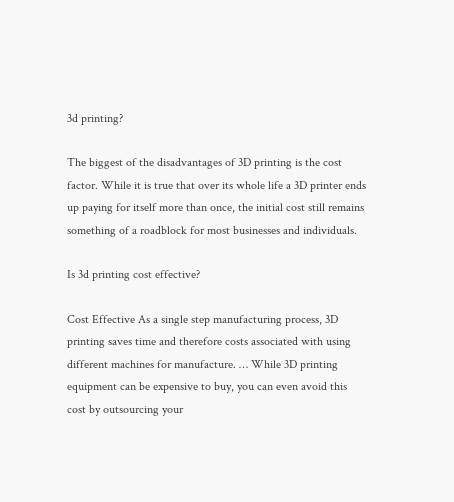3d printing?

The biggest of the disadvantages of 3D printing is the cost factor. While it is true that over its whole life a 3D printer ends up paying for itself more than once, the initial cost still remains something of a roadblock for most businesses and individuals.

Is 3d printing cost effective?

Cost Effective As a single step manufacturing process, 3D printing saves time and therefore costs associated with using different machines for manufacture. … While 3D printing equipment can be expensive to buy, you can even avoid this cost by outsourcing your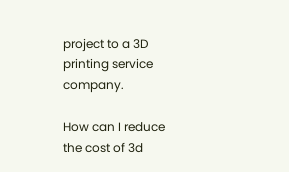project to a 3D printing service company.

How can I reduce the cost of 3d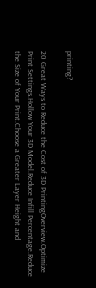printing?

20 Great Ways to Reduce the Cost of 3D PrintingOverview.Optimize Print Settings.Hollow Your 3D Model.Reduce Infill Percentage.Reduce the Size of Your Print.Choose a Greater Layer Height and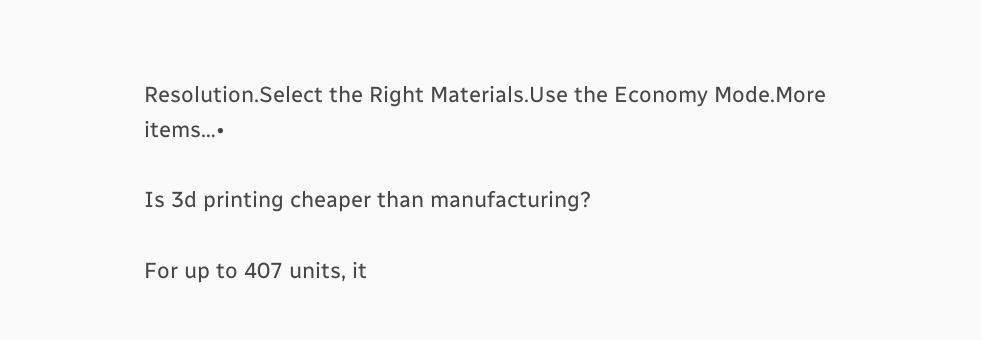Resolution.Select the Right Materials.Use the Economy Mode.More items…•

Is 3d printing cheaper than manufacturing?

For up to 407 units, it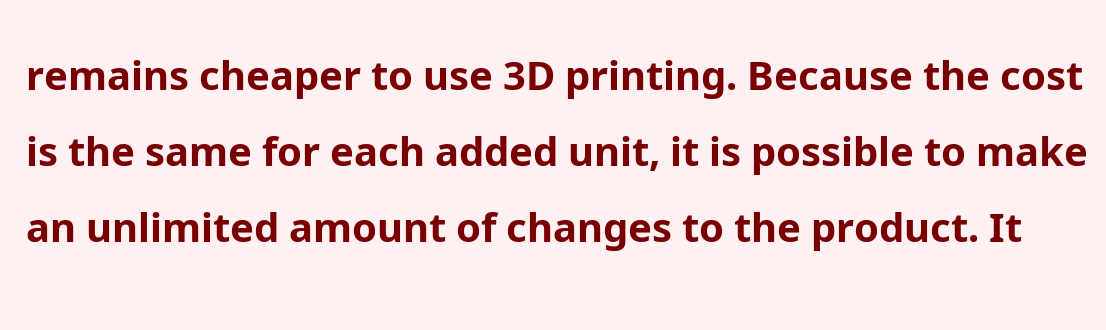remains cheaper to use 3D printing. Because the cost is the same for each added unit, it is possible to make an unlimited amount of changes to the product. It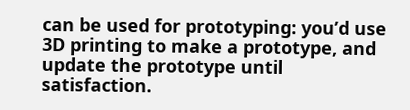can be used for prototyping: you’d use 3D printing to make a prototype, and update the prototype until satisfaction.